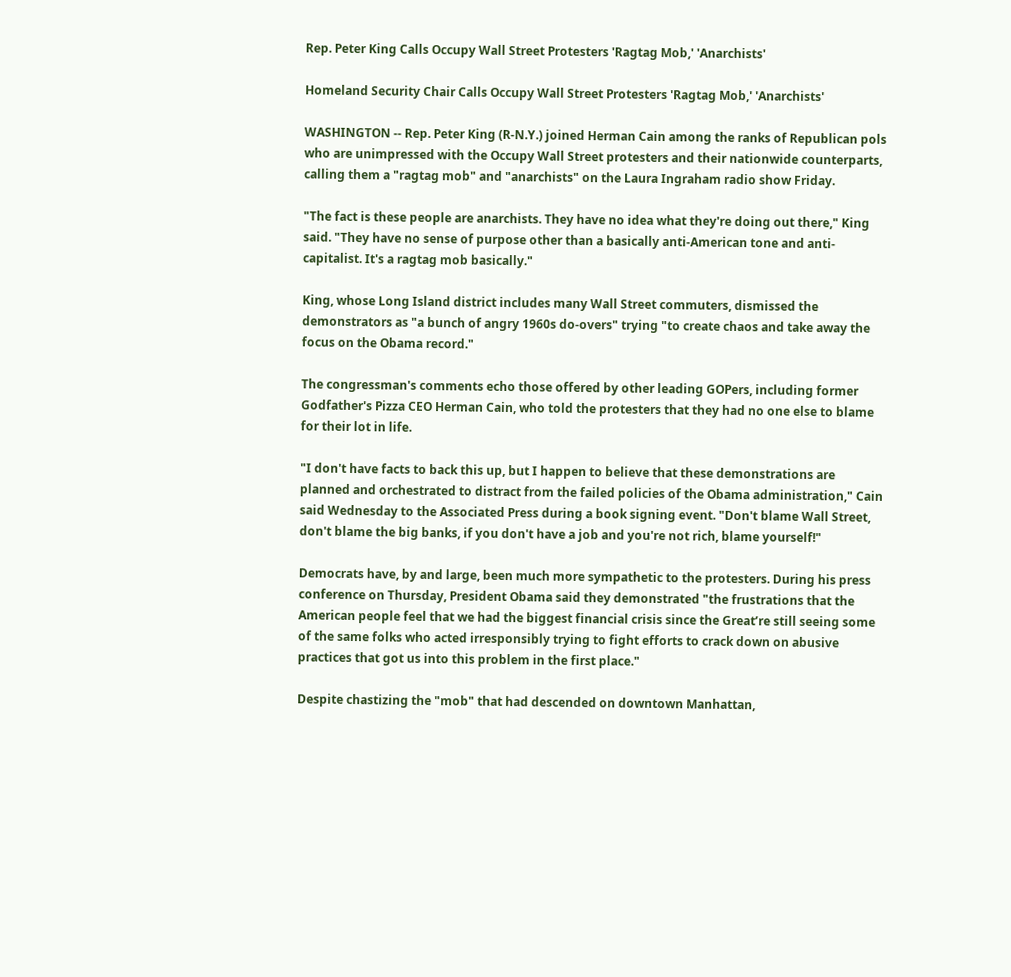Rep. Peter King Calls Occupy Wall Street Protesters 'Ragtag Mob,' 'Anarchists'

Homeland Security Chair Calls Occupy Wall Street Protesters 'Ragtag Mob,' 'Anarchists'

WASHINGTON -- Rep. Peter King (R-N.Y.) joined Herman Cain among the ranks of Republican pols who are unimpressed with the Occupy Wall Street protesters and their nationwide counterparts, calling them a "ragtag mob" and "anarchists" on the Laura Ingraham radio show Friday.

"The fact is these people are anarchists. They have no idea what they're doing out there," King said. "They have no sense of purpose other than a basically anti-American tone and anti-capitalist. It's a ragtag mob basically."

King, whose Long Island district includes many Wall Street commuters, dismissed the demonstrators as "a bunch of angry 1960s do-overs" trying "to create chaos and take away the focus on the Obama record."

The congressman's comments echo those offered by other leading GOPers, including former Godfather's Pizza CEO Herman Cain, who told the protesters that they had no one else to blame for their lot in life.

"I don't have facts to back this up, but I happen to believe that these demonstrations are planned and orchestrated to distract from the failed policies of the Obama administration," Cain said Wednesday to the Associated Press during a book signing event. "Don't blame Wall Street, don't blame the big banks, if you don't have a job and you're not rich, blame yourself!"

Democrats have, by and large, been much more sympathetic to the protesters. During his press conference on Thursday, President Obama said they demonstrated "the frustrations that the American people feel that we had the biggest financial crisis since the Great’re still seeing some of the same folks who acted irresponsibly trying to fight efforts to crack down on abusive practices that got us into this problem in the first place."

Despite chastizing the "mob" that had descended on downtown Manhattan,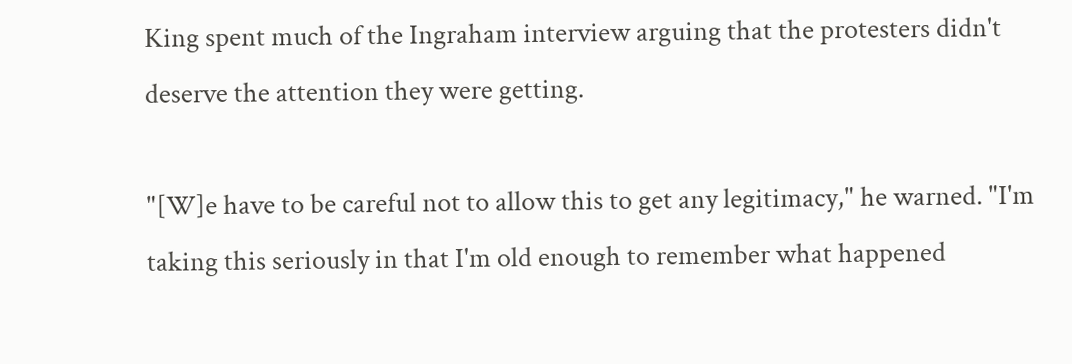King spent much of the Ingraham interview arguing that the protesters didn't deserve the attention they were getting.

"[W]e have to be careful not to allow this to get any legitimacy," he warned. "I'm taking this seriously in that I'm old enough to remember what happened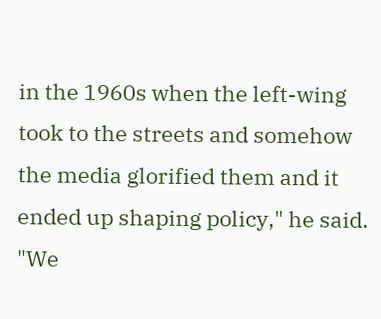in the 1960s when the left-wing took to the streets and somehow the media glorified them and it ended up shaping policy," he said. "We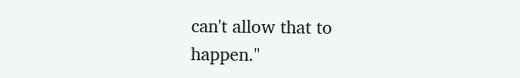can't allow that to happen."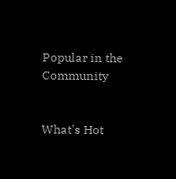Popular in the Community


What's Hot